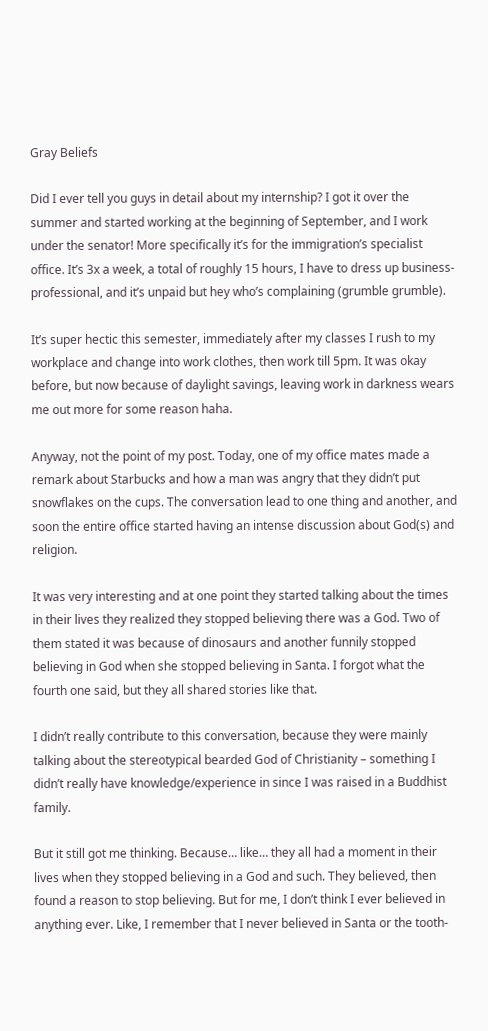Gray Beliefs

Did I ever tell you guys in detail about my internship? I got it over the summer and started working at the beginning of September, and I work under the senator! More specifically it’s for the immigration’s specialist office. It’s 3x a week, a total of roughly 15 hours, I have to dress up business-professional, and it’s unpaid but hey who’s complaining (grumble grumble).

It’s super hectic this semester, immediately after my classes I rush to my workplace and change into work clothes, then work till 5pm. It was okay before, but now because of daylight savings, leaving work in darkness wears me out more for some reason haha.

Anyway, not the point of my post. Today, one of my office mates made a remark about Starbucks and how a man was angry that they didn’t put snowflakes on the cups. The conversation lead to one thing and another, and soon the entire office started having an intense discussion about God(s) and religion.

It was very interesting and at one point they started talking about the times in their lives they realized they stopped believing there was a God. Two of them stated it was because of dinosaurs and another funnily stopped believing in God when she stopped believing in Santa. I forgot what the fourth one said, but they all shared stories like that.

I didn’t really contribute to this conversation, because they were mainly talking about the stereotypical bearded God of Christianity – something I didn’t really have knowledge/experience in since I was raised in a Buddhist family.

But it still got me thinking. Because… like… they all had a moment in their lives when they stopped believing in a God and such. They believed, then found a reason to stop believing. But for me, I don’t think I ever believed in anything ever. Like, I remember that I never believed in Santa or the tooth-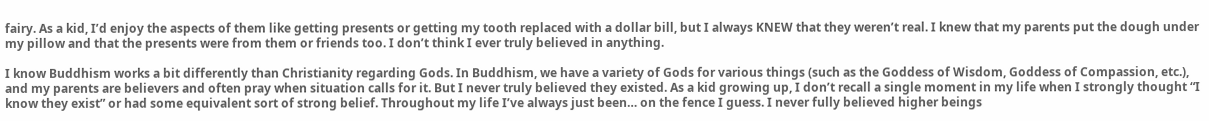fairy. As a kid, I’d enjoy the aspects of them like getting presents or getting my tooth replaced with a dollar bill, but I always KNEW that they weren’t real. I knew that my parents put the dough under my pillow and that the presents were from them or friends too. I don’t think I ever truly believed in anything.

I know Buddhism works a bit differently than Christianity regarding Gods. In Buddhism, we have a variety of Gods for various things (such as the Goddess of Wisdom, Goddess of Compassion, etc.), and my parents are believers and often pray when situation calls for it. But I never truly believed they existed. As a kid growing up, I don’t recall a single moment in my life when I strongly thought “I know they exist” or had some equivalent sort of strong belief. Throughout my life I’ve always just been… on the fence I guess. I never fully believed higher beings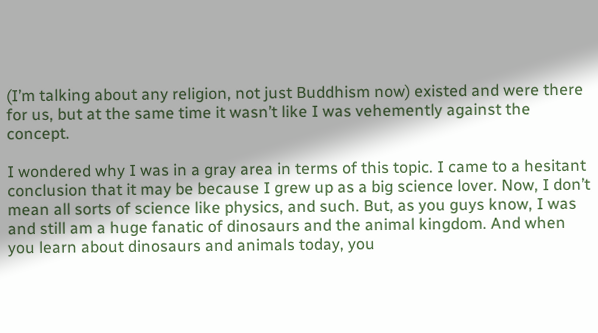(I’m talking about any religion, not just Buddhism now) existed and were there for us, but at the same time it wasn’t like I was vehemently against the concept.

I wondered why I was in a gray area in terms of this topic. I came to a hesitant conclusion that it may be because I grew up as a big science lover. Now, I don’t mean all sorts of science like physics, and such. But, as you guys know, I was and still am a huge fanatic of dinosaurs and the animal kingdom. And when you learn about dinosaurs and animals today, you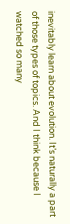inevitably learn about evolution. It’s naturally a part of those types of topics. And I think because I watched so many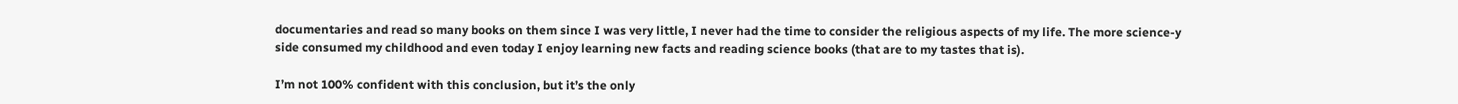documentaries and read so many books on them since I was very little, I never had the time to consider the religious aspects of my life. The more science-y side consumed my childhood and even today I enjoy learning new facts and reading science books (that are to my tastes that is).

I’m not 100% confident with this conclusion, but it’s the only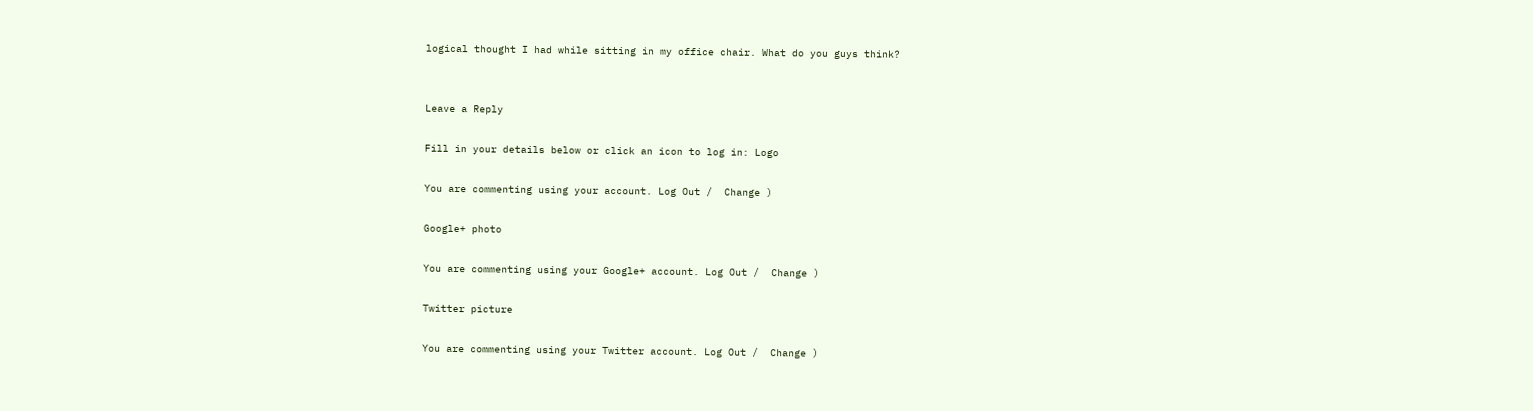logical thought I had while sitting in my office chair. What do you guys think?


Leave a Reply

Fill in your details below or click an icon to log in: Logo

You are commenting using your account. Log Out /  Change )

Google+ photo

You are commenting using your Google+ account. Log Out /  Change )

Twitter picture

You are commenting using your Twitter account. Log Out /  Change )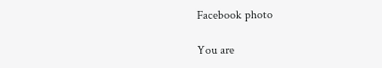Facebook photo

You are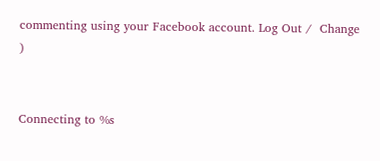commenting using your Facebook account. Log Out /  Change )


Connecting to %s